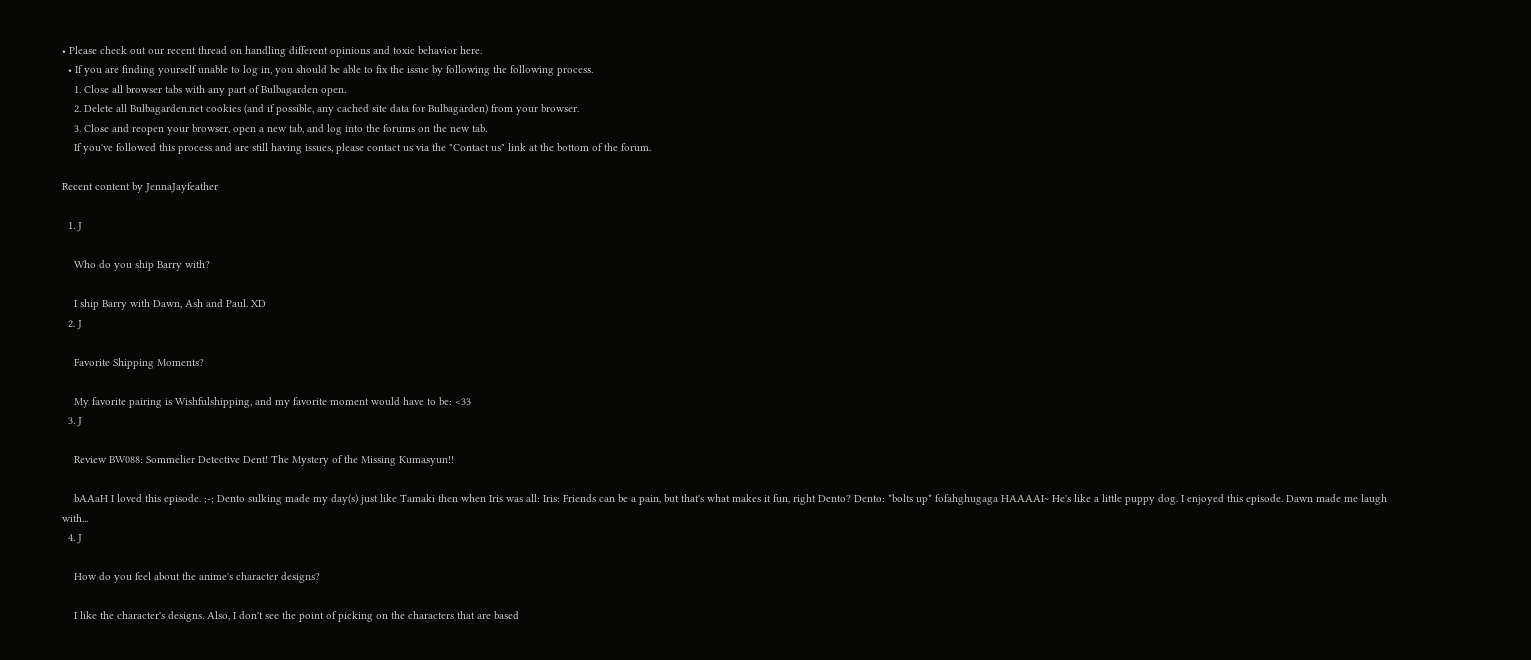• Please check out our recent thread on handling different opinions and toxic behavior here.
  • If you are finding yourself unable to log in, you should be able to fix the issue by following the following process.
    1. Close all browser tabs with any part of Bulbagarden open.
    2. Delete all Bulbagarden.net cookies (and if possible, any cached site data for Bulbagarden) from your browser.
    3. Close and reopen your browser, open a new tab, and log into the forums on the new tab.
    If you've followed this process and are still having issues, please contact us via the "Contact us" link at the bottom of the forum.

Recent content by JennaJayfeather

  1. J

    Who do you ship Barry with?

    I ship Barry with Dawn, Ash and Paul. XD
  2. J

    Favorite Shipping Moments?

    My favorite pairing is Wishfulshipping, and my favorite moment would have to be: <33
  3. J

    Review BW088: Sommelier Detective Dent! The Mystery of the Missing Kumasyun!!

    bAAaH I loved this episode. ;-; Dento sulking made my day(s) just like Tamaki then when Iris was all: Iris: Friends can be a pain, but that's what makes it fun, right Dento? Dento: *bolts up* fofahghugaga HAAAAI~ He's like a little puppy dog. I enjoyed this episode. Dawn made me laugh with...
  4. J

    How do you feel about the anime's character designs?

    I like the character's designs. Also, I don't see the point of picking on the characters that are based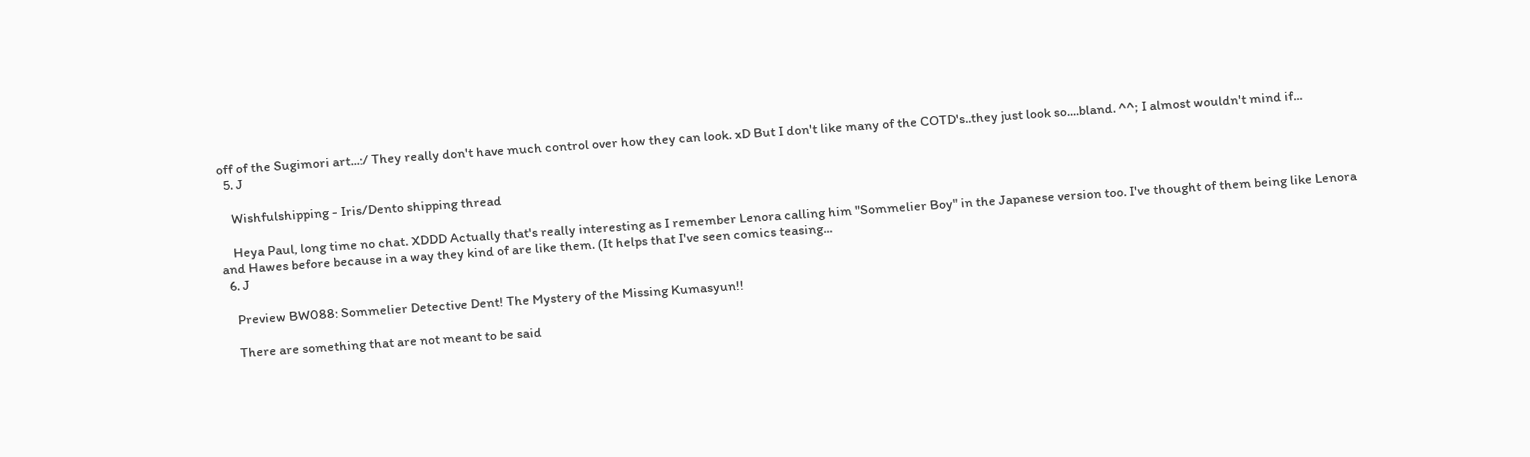off of the Sugimori art...:/ They really don't have much control over how they can look. xD But I don't like many of the COTD's..they just look so....bland. ^^; I almost wouldn't mind if...
  5. J

    Wishfulshipping - Iris/Dento shipping thread

    Heya Paul, long time no chat. XDDD Actually that's really interesting as I remember Lenora calling him "Sommelier Boy" in the Japanese version too. I've thought of them being like Lenora and Hawes before because in a way they kind of are like them. (It helps that I've seen comics teasing...
  6. J

    Preview BW088: Sommelier Detective Dent! The Mystery of the Missing Kumasyun!!

    There are something that are not meant to be said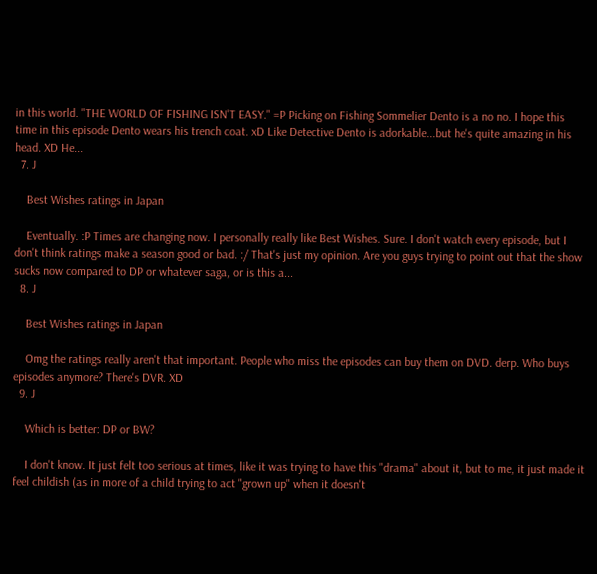in this world. "THE WORLD OF FISHING ISN'T EASY." =P Picking on Fishing Sommelier Dento is a no no. I hope this time in this episode Dento wears his trench coat. xD Like Detective Dento is adorkable...but he's quite amazing in his head. XD He...
  7. J

    Best Wishes ratings in Japan

    Eventually. :P Times are changing now. I personally really like Best Wishes. Sure. I don't watch every episode, but I don't think ratings make a season good or bad. :/ That's just my opinion. Are you guys trying to point out that the show sucks now compared to DP or whatever saga, or is this a...
  8. J

    Best Wishes ratings in Japan

    Omg the ratings really aren't that important. People who miss the episodes can buy them on DVD. derp. Who buys episodes anymore? There's DVR. XD
  9. J

    Which is better: DP or BW?

    I don't know. It just felt too serious at times, like it was trying to have this "drama" about it, but to me, it just made it feel childish (as in more of a child trying to act "grown up" when it doesn't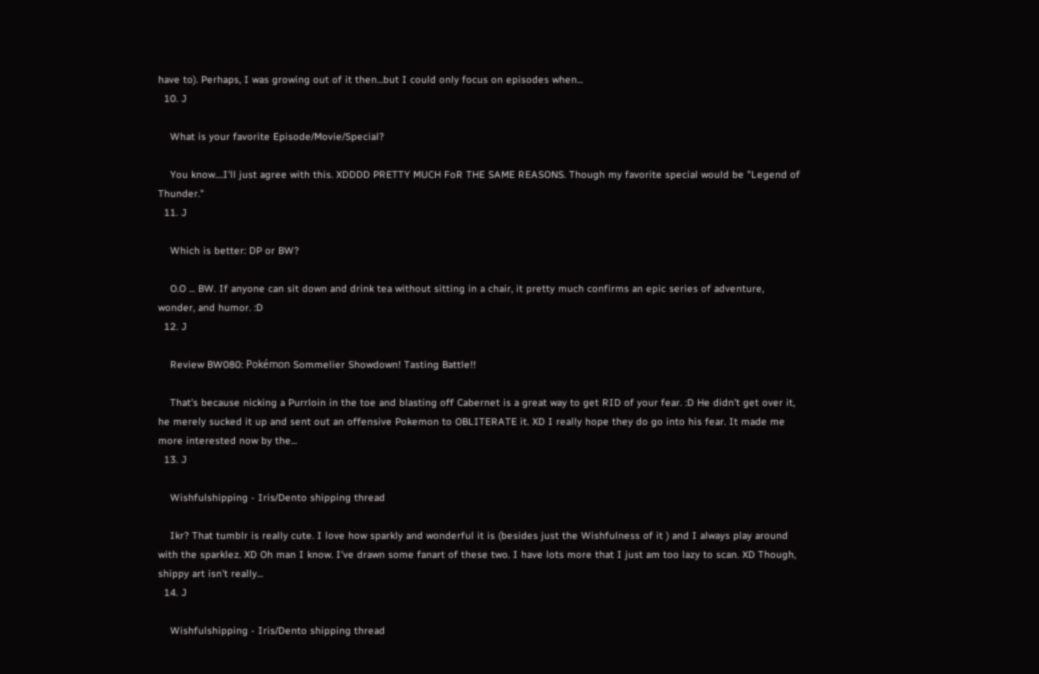have to). Perhaps, I was growing out of it then...but I could only focus on episodes when...
  10. J

    What is your favorite Episode/Movie/Special?

    You know....I'll just agree with this. XDDDD PRETTY MUCH FoR THE SAME REASONS. Though my favorite special would be "Legend of Thunder."
  11. J

    Which is better: DP or BW?

    O.O ... BW. If anyone can sit down and drink tea without sitting in a chair, it pretty much confirms an epic series of adventure, wonder, and humor. :D
  12. J

    Review BW080: Pokémon Sommelier Showdown! Tasting Battle!!

    That's because nicking a Purrloin in the toe and blasting off Cabernet is a great way to get RID of your fear. :D He didn't get over it, he merely sucked it up and sent out an offensive Pokemon to OBLITERATE it. XD I really hope they do go into his fear. It made me more interested now by the...
  13. J

    Wishfulshipping - Iris/Dento shipping thread

    Ikr? That tumblr is really cute. I love how sparkly and wonderful it is (besides just the Wishfulness of it ) and I always play around with the sparklez. XD Oh man I know. I've drawn some fanart of these two. I have lots more that I just am too lazy to scan. XD Though, shippy art isn't really...
  14. J

    Wishfulshipping - Iris/Dento shipping thread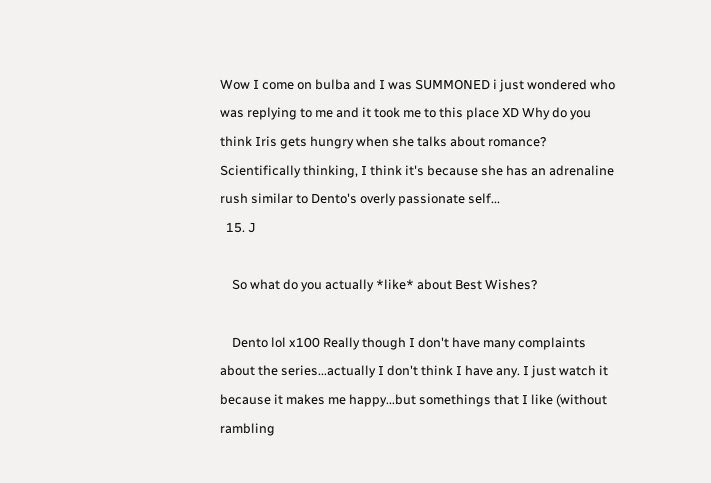Wow I come on bulba and I was SUMMONED i just wondered who was replying to me and it took me to this place XD Why do you think Iris gets hungry when she talks about romance? Scientifically thinking, I think it's because she has an adrenaline rush similar to Dento's overly passionate self...
  15. J

    So what do you actually *like* about Best Wishes?

    Dento lol x100 Really though I don't have many complaints about the series...actually I don't think I have any. I just watch it because it makes me happy...but somethings that I like (without rambling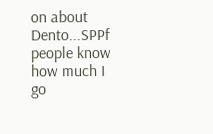on about Dento...SPPf people know how much I go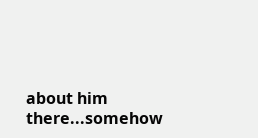about him there...somehow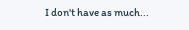I don't have as much...